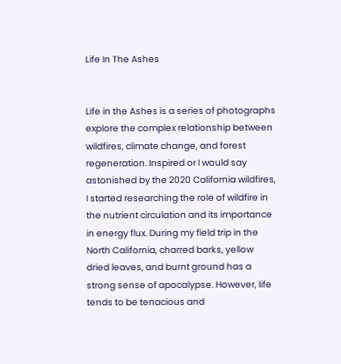Life In The Ashes


Life in the Ashes is a series of photographs explore the complex relationship between wildfires, climate change, and forest regeneration. Inspired or I would say astonished by the 2020 California wildfires, I started researching the role of wildfire in the nutrient circulation and its importance in energy flux. During my field trip in the North California, charred barks, yellow dried leaves, and burnt ground has a strong sense of apocalypse. However, life tends to be tenacious and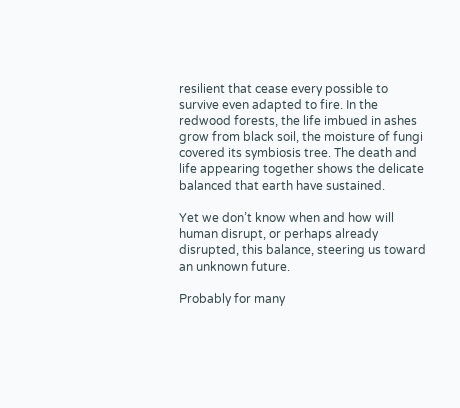resilient that cease every possible to survive even adapted to fire. In the redwood forests, the life imbued in ashes grow from black soil, the moisture of fungi covered its symbiosis tree. The death and life appearing together shows the delicate balanced that earth have sustained.

Yet we don’t know when and how will human disrupt, or perhaps already disrupted, this balance, steering us toward an unknown future.

Probably for many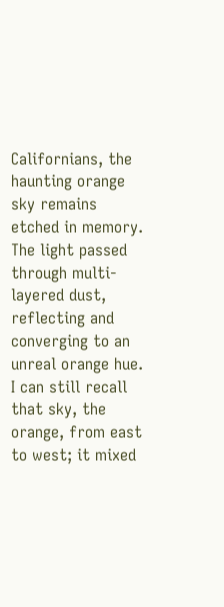Californians, the haunting orange sky remains etched in memory. The light passed through multi-layered dust, reflecting and converging to an unreal orange hue. I can still recall that sky, the orange, from east to west; it mixed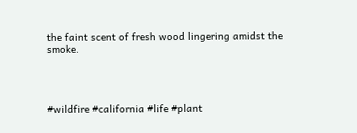the faint scent of fresh wood lingering amidst the smoke.




#wildfire #california #life #plant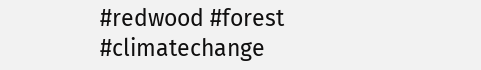#redwood #forest #climatechange